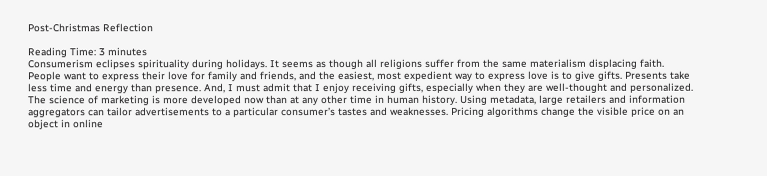Post-Christmas Reflection

Reading Time: 3 minutes
Consumerism eclipses spirituality during holidays. It seems as though all religions suffer from the same materialism displacing faith. People want to express their love for family and friends, and the easiest, most expedient way to express love is to give gifts. Presents take less time and energy than presence. And, I must admit that I enjoy receiving gifts, especially when they are well-thought and personalized.
The science of marketing is more developed now than at any other time in human history. Using metadata, large retailers and information aggregators can tailor advertisements to a particular consumer’s tastes and weaknesses. Pricing algorithms change the visible price on an object in online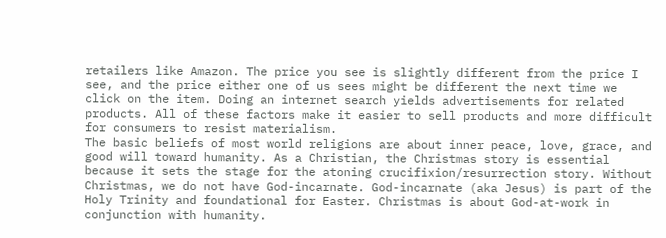retailers like Amazon. The price you see is slightly different from the price I see, and the price either one of us sees might be different the next time we click on the item. Doing an internet search yields advertisements for related products. All of these factors make it easier to sell products and more difficult for consumers to resist materialism.
The basic beliefs of most world religions are about inner peace, love, grace, and good will toward humanity. As a Christian, the Christmas story is essential because it sets the stage for the atoning crucifixion/resurrection story. Without Christmas, we do not have God-incarnate. God-incarnate (aka Jesus) is part of the Holy Trinity and foundational for Easter. Christmas is about God-at-work in conjunction with humanity.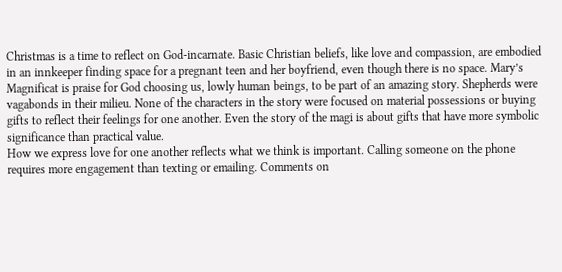Christmas is a time to reflect on God-incarnate. Basic Christian beliefs, like love and compassion, are embodied in an innkeeper finding space for a pregnant teen and her boyfriend, even though there is no space. Mary’s Magnificat is praise for God choosing us, lowly human beings, to be part of an amazing story. Shepherds were vagabonds in their milieu. None of the characters in the story were focused on material possessions or buying gifts to reflect their feelings for one another. Even the story of the magi is about gifts that have more symbolic significance than practical value.
How we express love for one another reflects what we think is important. Calling someone on the phone requires more engagement than texting or emailing. Comments on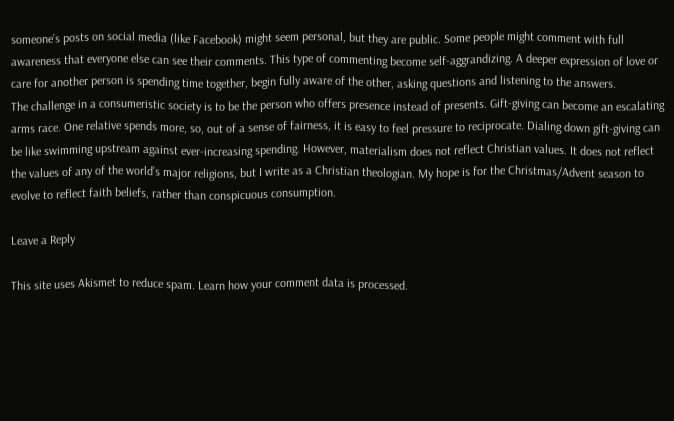someone’s posts on social media (like Facebook) might seem personal, but they are public. Some people might comment with full awareness that everyone else can see their comments. This type of commenting become self-aggrandizing. A deeper expression of love or care for another person is spending time together, begin fully aware of the other, asking questions and listening to the answers.
The challenge in a consumeristic society is to be the person who offers presence instead of presents. Gift-giving can become an escalating arms race. One relative spends more, so, out of a sense of fairness, it is easy to feel pressure to reciprocate. Dialing down gift-giving can be like swimming upstream against ever-increasing spending. However, materialism does not reflect Christian values. It does not reflect the values of any of the world’s major religions, but I write as a Christian theologian. My hope is for the Christmas/Advent season to evolve to reflect faith beliefs, rather than conspicuous consumption.

Leave a Reply

This site uses Akismet to reduce spam. Learn how your comment data is processed.